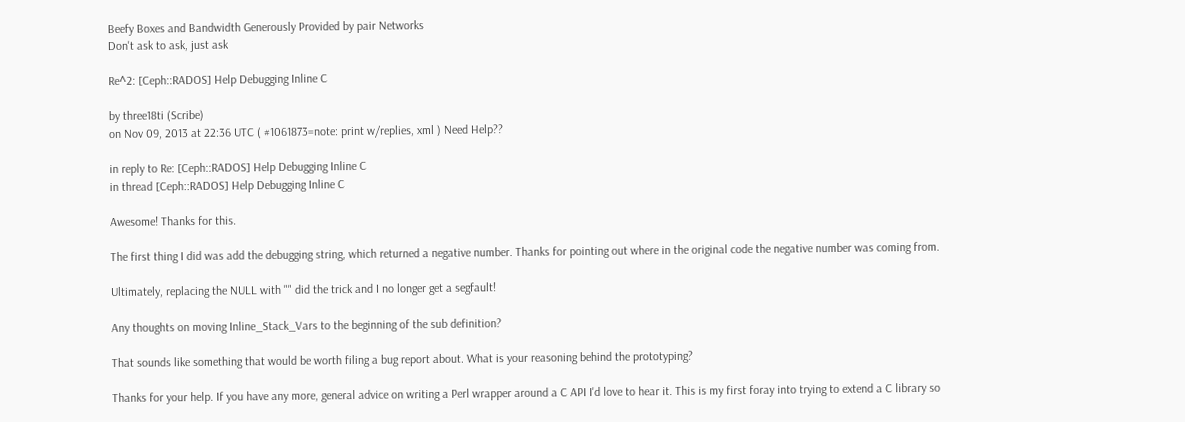Beefy Boxes and Bandwidth Generously Provided by pair Networks
Don't ask to ask, just ask

Re^2: [Ceph::RADOS] Help Debugging Inline C

by three18ti (Scribe)
on Nov 09, 2013 at 22:36 UTC ( #1061873=note: print w/replies, xml ) Need Help??

in reply to Re: [Ceph::RADOS] Help Debugging Inline C
in thread [Ceph::RADOS] Help Debugging Inline C

Awesome! Thanks for this.

The first thing I did was add the debugging string, which returned a negative number. Thanks for pointing out where in the original code the negative number was coming from.

Ultimately, replacing the NULL with "" did the trick and I no longer get a segfault!

Any thoughts on moving Inline_Stack_Vars to the beginning of the sub definition?

That sounds like something that would be worth filing a bug report about. What is your reasoning behind the prototyping?

Thanks for your help. If you have any more, general advice on writing a Perl wrapper around a C API I'd love to hear it. This is my first foray into trying to extend a C library so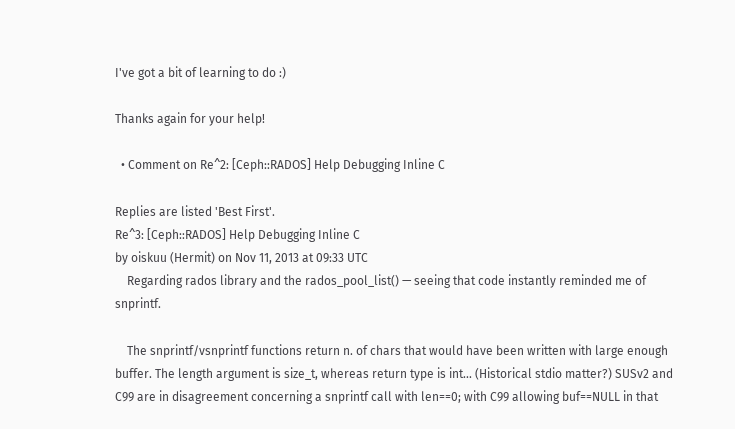I've got a bit of learning to do :)

Thanks again for your help!

  • Comment on Re^2: [Ceph::RADOS] Help Debugging Inline C

Replies are listed 'Best First'.
Re^3: [Ceph::RADOS] Help Debugging Inline C
by oiskuu (Hermit) on Nov 11, 2013 at 09:33 UTC
    Regarding rados library and the rados_pool_list() — seeing that code instantly reminded me of snprintf.

    The snprintf/vsnprintf functions return n. of chars that would have been written with large enough buffer. The length argument is size_t, whereas return type is int... (Historical stdio matter?) SUSv2 and C99 are in disagreement concerning a snprintf call with len==0; with C99 allowing buf==NULL in that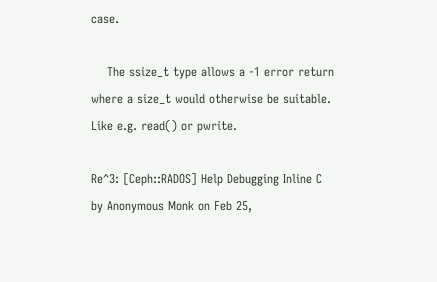case.

    The ssize_t type allows a -1 error return where a size_t would otherwise be suitable. Like e.g. read() or pwrite.

Re^3: [Ceph::RADOS] Help Debugging Inline C
by Anonymous Monk on Feb 25,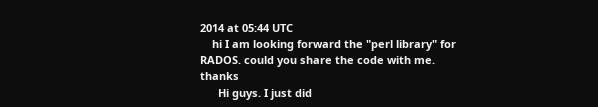2014 at 05:44 UTC
    hi I am looking forward the "perl library" for RADOS. could you share the code with me. thanks
      Hi guys. I just did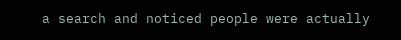a search and noticed people were actually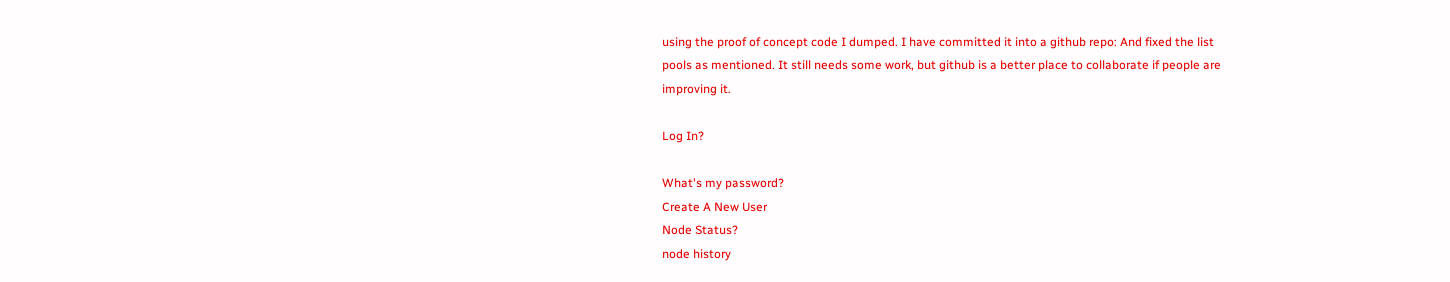using the proof of concept code I dumped. I have committed it into a github repo: And fixed the list pools as mentioned. It still needs some work, but github is a better place to collaborate if people are improving it.

Log In?

What's my password?
Create A New User
Node Status?
node history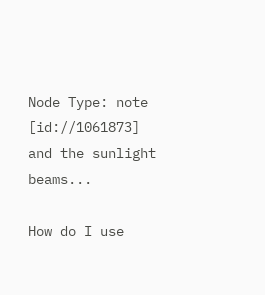Node Type: note [id://1061873]
and the sunlight beams...

How do I use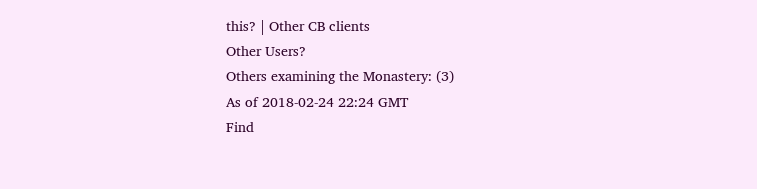this? | Other CB clients
Other Users?
Others examining the Monastery: (3)
As of 2018-02-24 22:24 GMT
Find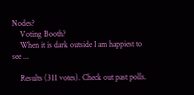Nodes?
    Voting Booth?
    When it is dark outside I am happiest to see ...

    Results (311 votes). Check out past polls.